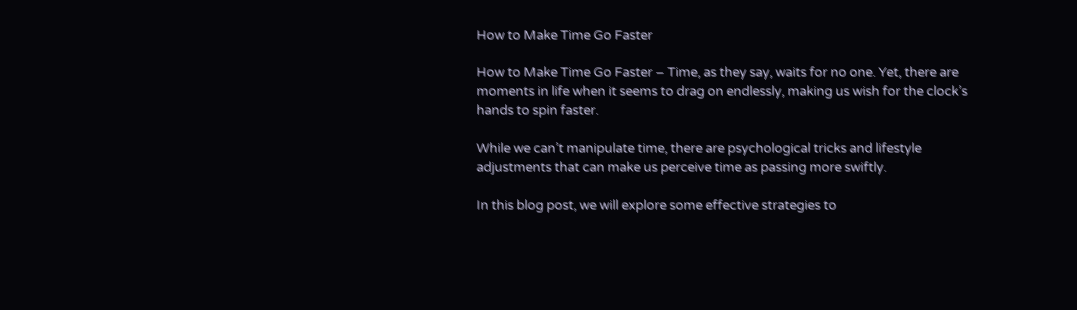How to Make Time Go Faster

How to Make Time Go Faster – Time, as they say, waits for no one. Yet, there are moments in life when it seems to drag on endlessly, making us wish for the clock’s hands to spin faster.

While we can’t manipulate time, there are psychological tricks and lifestyle adjustments that can make us perceive time as passing more swiftly.

In this blog post, we will explore some effective strategies to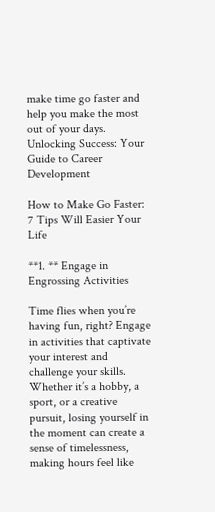make time go faster and help you make the most out of your days. Unlocking Success: Your Guide to Career Development

How to Make Go Faster: 7 Tips Will Easier Your Life

**1. ** Engage in Engrossing Activities

Time flies when you’re having fun, right? Engage in activities that captivate your interest and challenge your skills. Whether it’s a hobby, a sport, or a creative pursuit, losing yourself in the moment can create a sense of timelessness, making hours feel like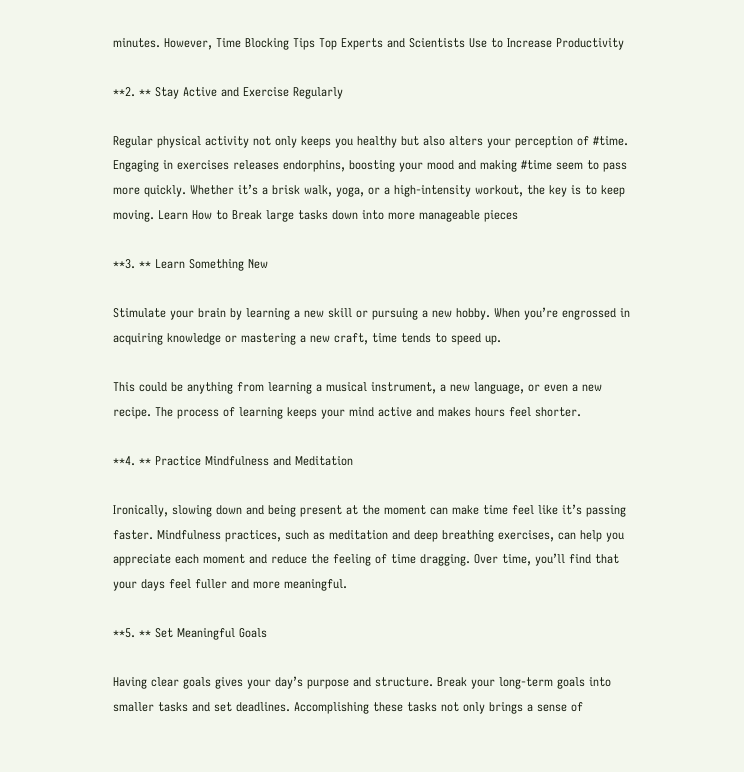minutes. However, Time Blocking Tips Top Experts and Scientists Use to Increase Productivity

**2. ** Stay Active and Exercise Regularly

Regular physical activity not only keeps you healthy but also alters your perception of #time. Engaging in exercises releases endorphins, boosting your mood and making #time seem to pass more quickly. Whether it’s a brisk walk, yoga, or a high-intensity workout, the key is to keep moving. Learn How to Break large tasks down into more manageable pieces

**3. ** Learn Something New

Stimulate your brain by learning a new skill or pursuing a new hobby. When you’re engrossed in acquiring knowledge or mastering a new craft, time tends to speed up.

This could be anything from learning a musical instrument, a new language, or even a new recipe. The process of learning keeps your mind active and makes hours feel shorter.

**4. ** Practice Mindfulness and Meditation

Ironically, slowing down and being present at the moment can make time feel like it’s passing faster. Mindfulness practices, such as meditation and deep breathing exercises, can help you appreciate each moment and reduce the feeling of time dragging. Over time, you’ll find that your days feel fuller and more meaningful.

**5. ** Set Meaningful Goals

Having clear goals gives your day’s purpose and structure. Break your long-term goals into smaller tasks and set deadlines. Accomplishing these tasks not only brings a sense of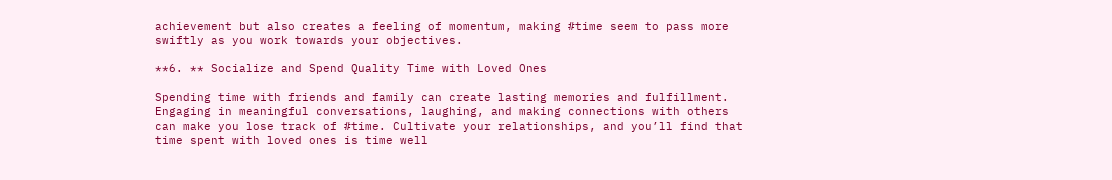achievement but also creates a feeling of momentum, making #time seem to pass more swiftly as you work towards your objectives.

**6. ** Socialize and Spend Quality Time with Loved Ones

Spending time with friends and family can create lasting memories and fulfillment. Engaging in meaningful conversations, laughing, and making connections with others can make you lose track of #time. Cultivate your relationships, and you’ll find that time spent with loved ones is time well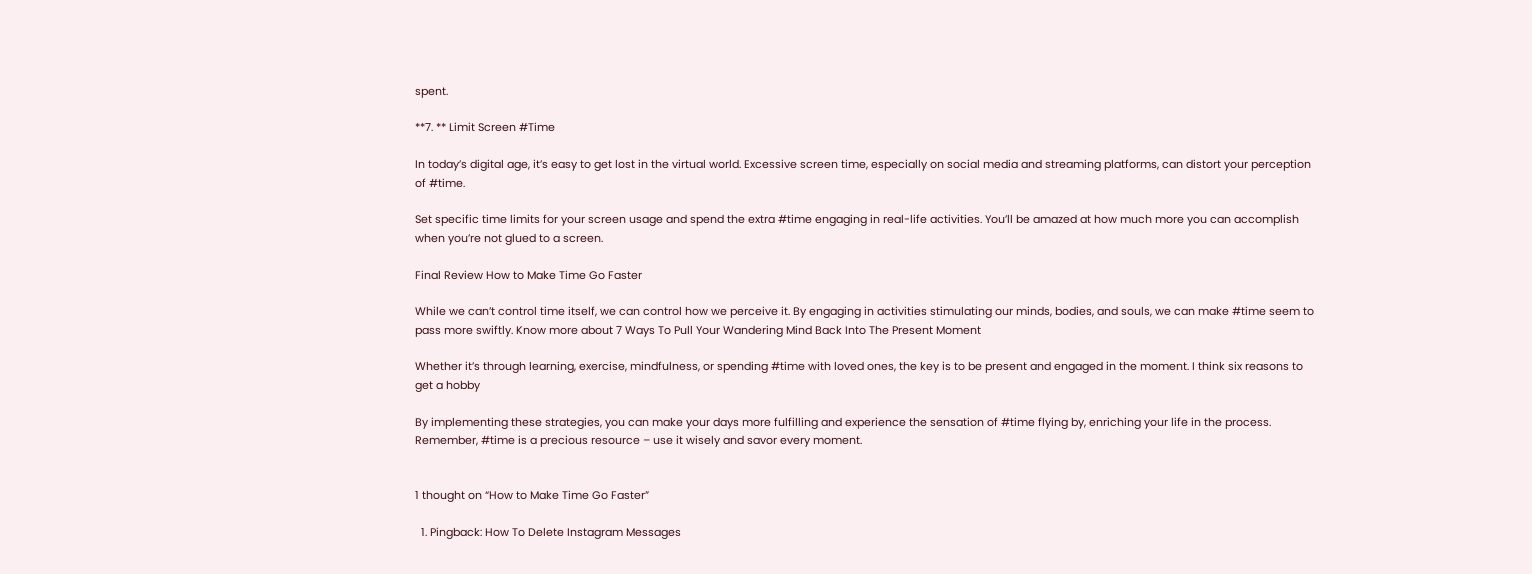spent.

**7. ** Limit Screen #Time

In today’s digital age, it’s easy to get lost in the virtual world. Excessive screen time, especially on social media and streaming platforms, can distort your perception of #time.

Set specific time limits for your screen usage and spend the extra #time engaging in real-life activities. You’ll be amazed at how much more you can accomplish when you’re not glued to a screen.

Final Review How to Make Time Go Faster

While we can’t control time itself, we can control how we perceive it. By engaging in activities stimulating our minds, bodies, and souls, we can make #time seem to pass more swiftly. Know more about 7 Ways To Pull Your Wandering Mind Back Into The Present Moment

Whether it’s through learning, exercise, mindfulness, or spending #time with loved ones, the key is to be present and engaged in the moment. I think six reasons to get a hobby

By implementing these strategies, you can make your days more fulfilling and experience the sensation of #time flying by, enriching your life in the process. Remember, #time is a precious resource – use it wisely and savor every moment.


1 thought on “How to Make Time Go Faster”

  1. Pingback: How To Delete Instagram Messages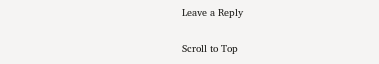Leave a Reply

Scroll to Top